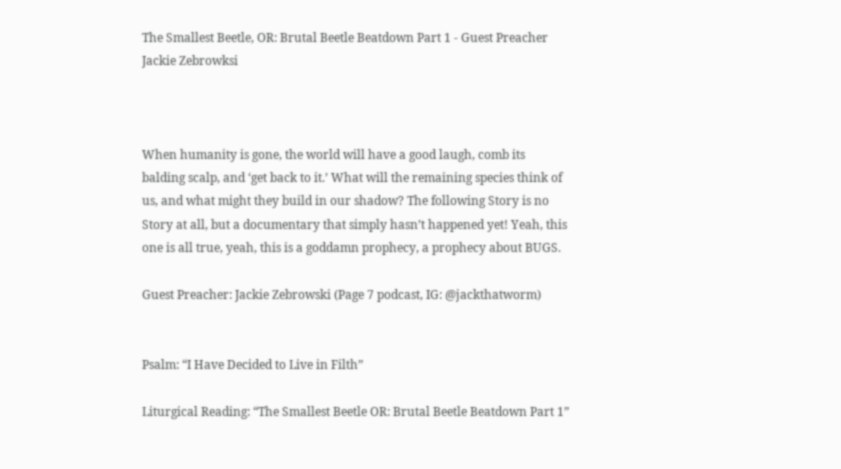The Smallest Beetle, OR: Brutal Beetle Beatdown Part 1 - Guest Preacher Jackie Zebrowksi



When humanity is gone, the world will have a good laugh, comb its balding scalp, and ‘get back to it.’ What will the remaining species think of us, and what might they build in our shadow? The following Story is no Story at all, but a documentary that simply hasn’t happened yet! Yeah, this one is all true, yeah, this is a goddamn prophecy, a prophecy about BUGS.

Guest Preacher: Jackie Zebrowski (Page 7 podcast, IG: @jackthatworm)


Psalm: “I Have Decided to Live in Filth”

Liturgical Reading: “The Smallest Beetle OR: Brutal Beetle Beatdown Part 1”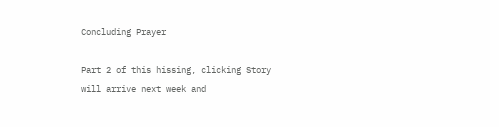Concluding Prayer

Part 2 of this hissing, clicking Story will arrive next week and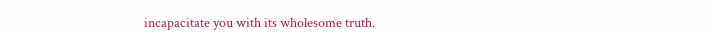incapacitate you with its wholesome truth.